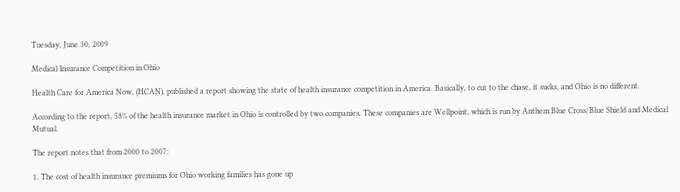Tuesday, June 30, 2009

Medical Insurance Competition in Ohio

Health Care for America Now, (HCAN), published a report showing the state of health insurance competition in America. Basically, to cut to the chase, it sucks, and Ohio is no different.

According to the report, 58% of the health insurance market in Ohio is controlled by two companies. These companies are Wellpoint, which is run by Anthem Blue Cross/Blue Shield and Medical Mutual.

The report notes that from 2000 to 2007:

1. The cost of health insurance premiums for Ohio working families has gone up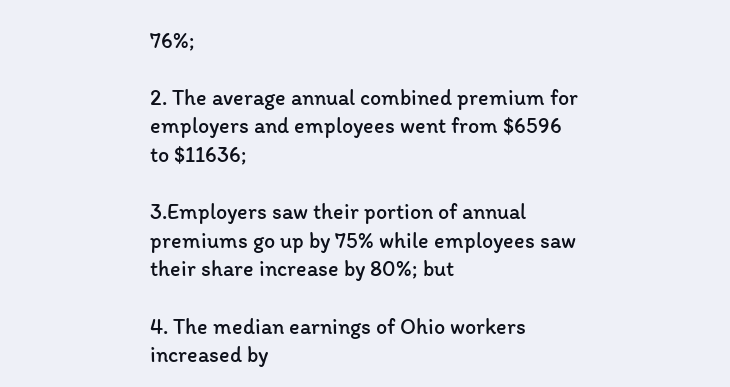76%;

2. The average annual combined premium for employers and employees went from $6596 to $11636;

3.Employers saw their portion of annual premiums go up by 75% while employees saw their share increase by 80%; but

4. The median earnings of Ohio workers increased by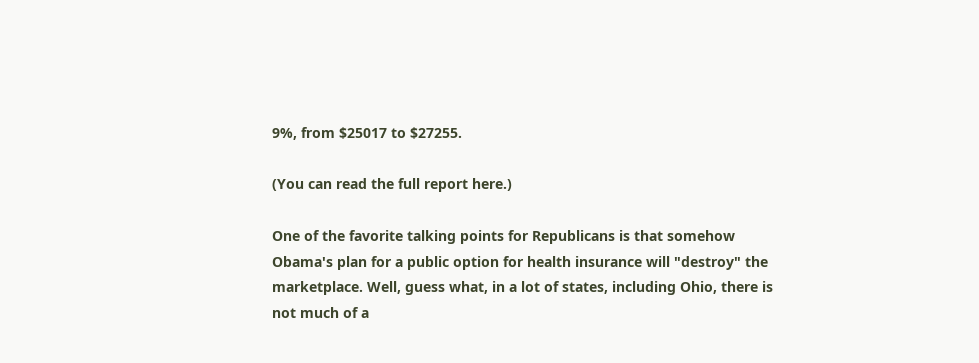9%, from $25017 to $27255.

(You can read the full report here.)

One of the favorite talking points for Republicans is that somehow Obama's plan for a public option for health insurance will "destroy" the marketplace. Well, guess what, in a lot of states, including Ohio, there is not much of a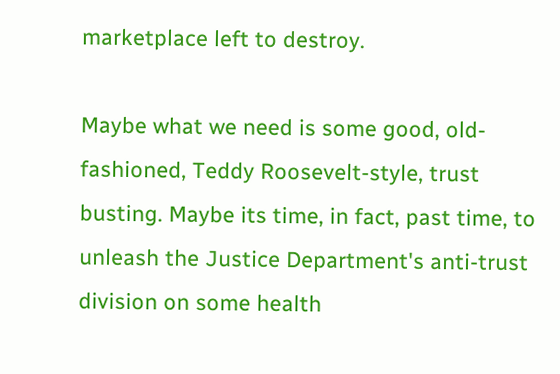marketplace left to destroy.

Maybe what we need is some good, old-fashioned, Teddy Roosevelt-style, trust busting. Maybe its time, in fact, past time, to unleash the Justice Department's anti-trust division on some health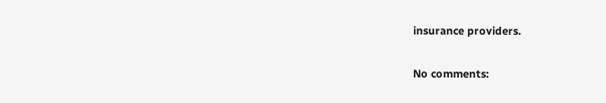insurance providers.

No comments: